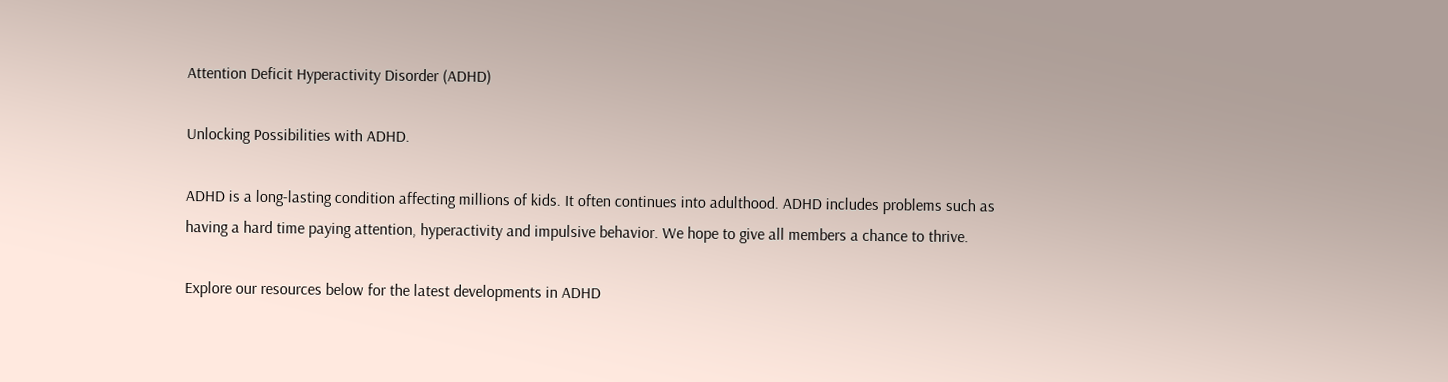Attention Deficit Hyperactivity Disorder (ADHD)

Unlocking Possibilities with ADHD.

ADHD is a long-lasting condition affecting millions of kids. It often continues into adulthood. ADHD includes problems such as having a hard time paying attention, hyperactivity and impulsive behavior. We hope to give all members a chance to thrive.

Explore our resources below for the latest developments in ADHD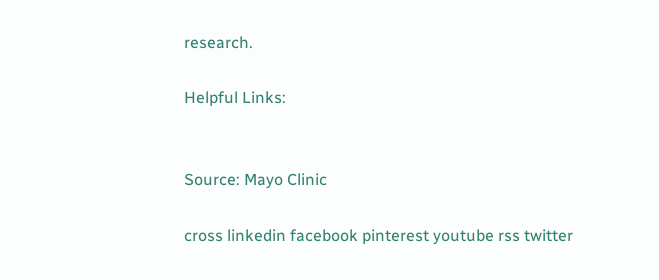research.

Helpful Links:


Source: Mayo Clinic

cross linkedin facebook pinterest youtube rss twitter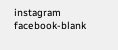instagram facebook-blank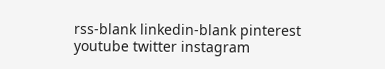rss-blank linkedin-blank pinterest youtube twitter instagram